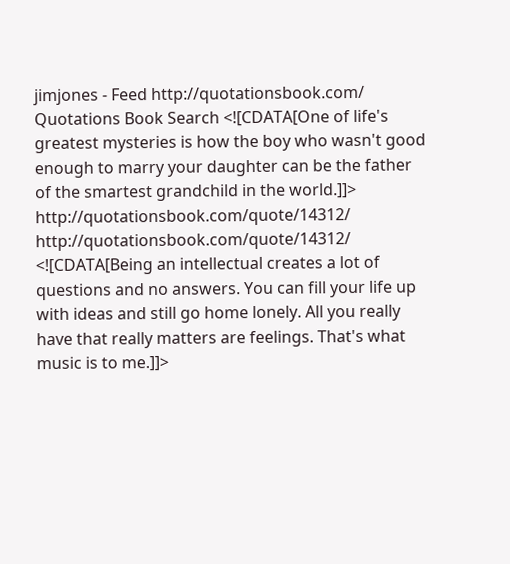jimjones - Feed http://quotationsbook.com/ Quotations Book Search <![CDATA[One of life's greatest mysteries is how the boy who wasn't good enough to marry your daughter can be the father of the smartest grandchild in the world.]]> http://quotationsbook.com/quote/14312/ http://quotationsbook.com/quote/14312/ <![CDATA[Being an intellectual creates a lot of questions and no answers. You can fill your life up with ideas and still go home lonely. All you really have that really matters are feelings. That's what music is to me.]]>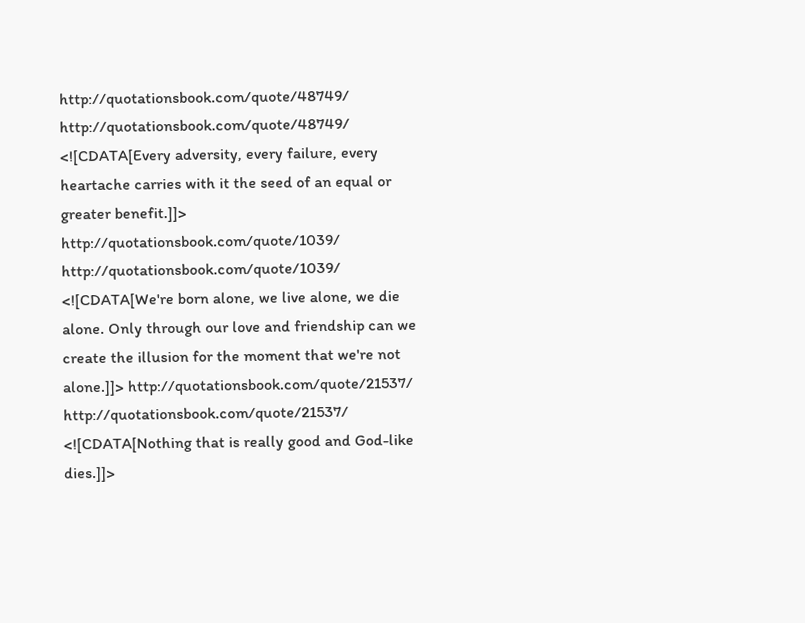http://quotationsbook.com/quote/48749/ http://quotationsbook.com/quote/48749/ <![CDATA[Every adversity, every failure, every heartache carries with it the seed of an equal or greater benefit.]]> http://quotationsbook.com/quote/1039/ http://quotationsbook.com/quote/1039/ <![CDATA[We're born alone, we live alone, we die alone. Only through our love and friendship can we create the illusion for the moment that we're not alone.]]> http://quotationsbook.com/quote/21537/ http://quotationsbook.com/quote/21537/ <![CDATA[Nothing that is really good and God-like dies.]]>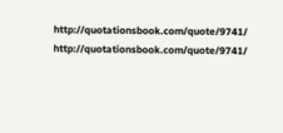http://quotationsbook.com/quote/9741/ http://quotationsbook.com/quote/9741/